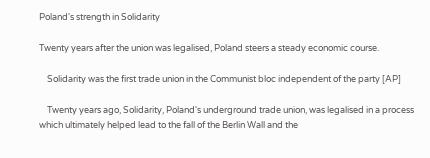Poland's strength in Solidarity

Twenty years after the union was legalised, Poland steers a steady economic course.

    Solidarity was the first trade union in the Communist bloc independent of the party [AP]

    Twenty years ago, Solidarity, Poland's underground trade union, was legalised in a process which ultimately helped lead to the fall of the Berlin Wall and the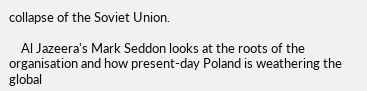collapse of the Soviet Union.

    Al Jazeera's Mark Seddon looks at the roots of the organisation and how present-day Poland is weathering the global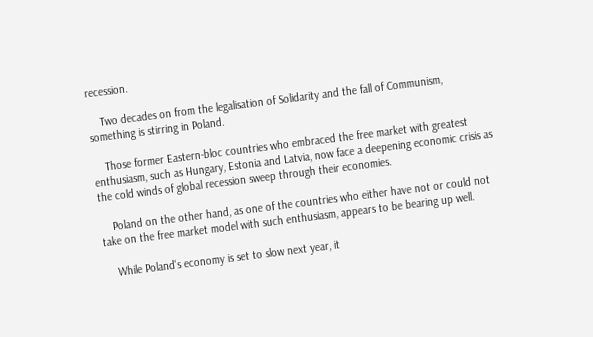recession.

    Two decades on from the legalisation of Solidarity and the fall of Communism, something is stirring in Poland.

    Those former Eastern-bloc countries who embraced the free market with greatest enthusiasm, such as Hungary, Estonia and Latvia, now face a deepening economic crisis as the cold winds of global recession sweep through their economies.

    Poland on the other hand, as one of the countries who either have not or could not take on the free market model with such enthusiasm, appears to be bearing up well.

    While Poland's economy is set to slow next year, it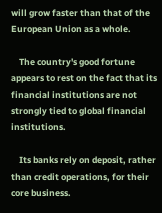will grow faster than that of the European Union as a whole.

    The country's good fortune appears to rest on the fact that its financial institutions are not strongly tied to global financial institutions.

    Its banks rely on deposit, rather than credit operations, for their core business.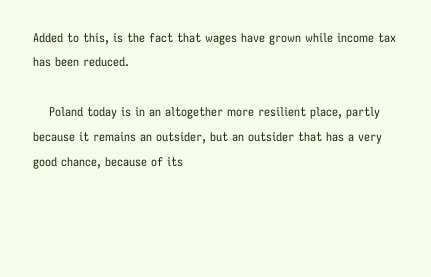Added to this, is the fact that wages have grown while income tax has been reduced.

    Poland today is in an altogether more resilient place, partly because it remains an outsider, but an outsider that has a very good chance, because of its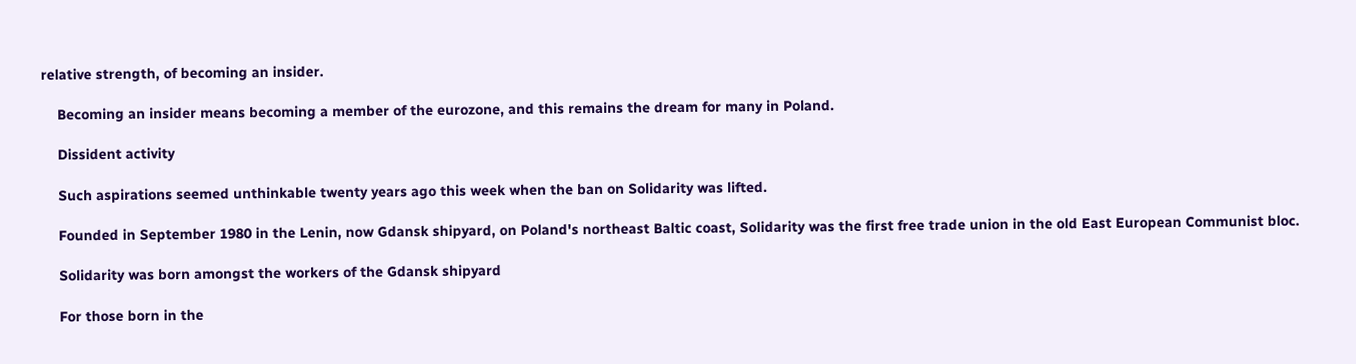relative strength, of becoming an insider.

    Becoming an insider means becoming a member of the eurozone, and this remains the dream for many in Poland.

    Dissident activity

    Such aspirations seemed unthinkable twenty years ago this week when the ban on Solidarity was lifted.

    Founded in September 1980 in the Lenin, now Gdansk shipyard, on Poland's northeast Baltic coast, Solidarity was the first free trade union in the old East European Communist bloc.

    Solidarity was born amongst the workers of the Gdansk shipyard

    For those born in the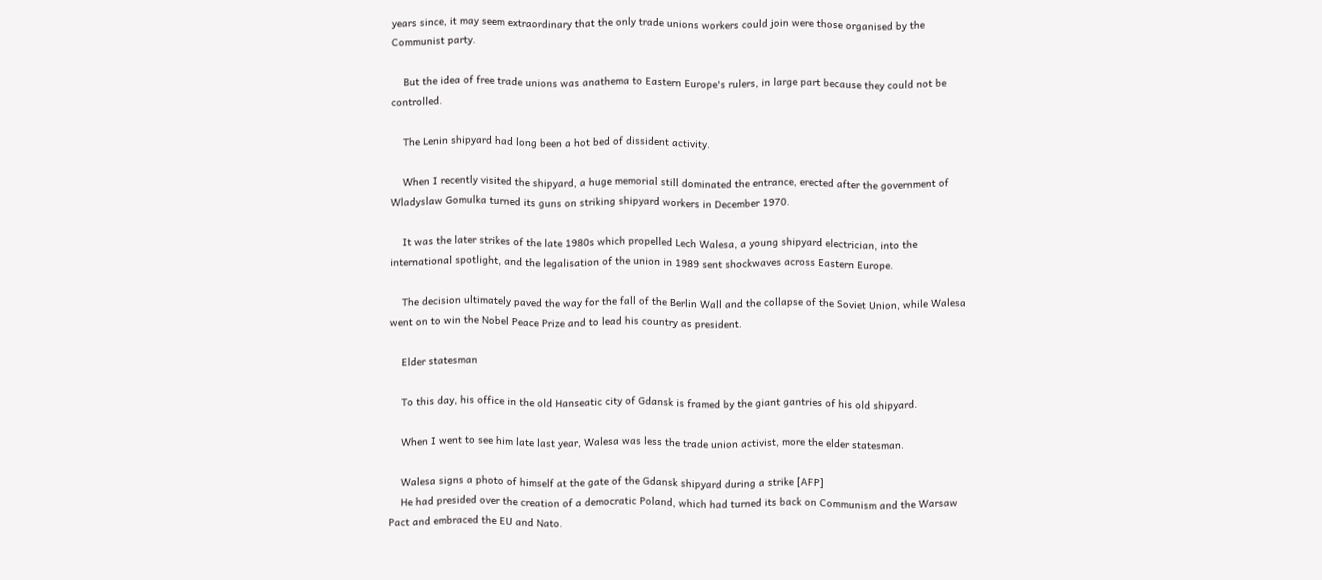years since, it may seem extraordinary that the only trade unions workers could join were those organised by the Communist party.

    But the idea of free trade unions was anathema to Eastern Europe's rulers, in large part because they could not be controlled.

    The Lenin shipyard had long been a hot bed of dissident activity.

    When I recently visited the shipyard, a huge memorial still dominated the entrance, erected after the government of Wladyslaw Gomulka turned its guns on striking shipyard workers in December 1970.

    It was the later strikes of the late 1980s which propelled Lech Walesa, a young shipyard electrician, into the international spotlight, and the legalisation of the union in 1989 sent shockwaves across Eastern Europe.

    The decision ultimately paved the way for the fall of the Berlin Wall and the collapse of the Soviet Union, while Walesa went on to win the Nobel Peace Prize and to lead his country as president.

    Elder statesman

    To this day, his office in the old Hanseatic city of Gdansk is framed by the giant gantries of his old shipyard.

    When I went to see him late last year, Walesa was less the trade union activist, more the elder statesman.

    Walesa signs a photo of himself at the gate of the Gdansk shipyard during a strike [AFP]
    He had presided over the creation of a democratic Poland, which had turned its back on Communism and the Warsaw Pact and embraced the EU and Nato.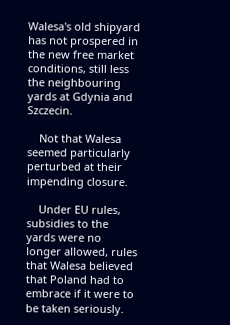Walesa's old shipyard has not prospered in the new free market conditions, still less the neighbouring yards at Gdynia and Szczecin.

    Not that Walesa seemed particularly perturbed at their impending closure.

    Under EU rules, subsidies to the yards were no longer allowed, rules that Walesa believed that Poland had to embrace if it were to be taken seriously.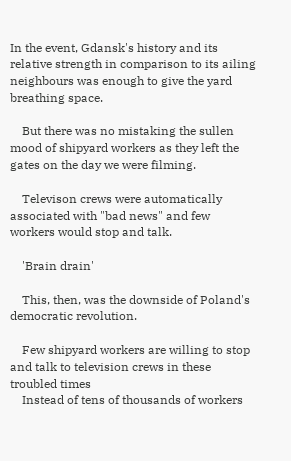In the event, Gdansk's history and its relative strength in comparison to its ailing neighbours was enough to give the yard breathing space.

    But there was no mistaking the sullen mood of shipyard workers as they left the gates on the day we were filming.

    Televison crews were automatically associated with "bad news" and few workers would stop and talk.

    'Brain drain'

    This, then, was the downside of Poland's democratic revolution.

    Few shipyard workers are willing to stop and talk to television crews in these troubled times
    Instead of tens of thousands of workers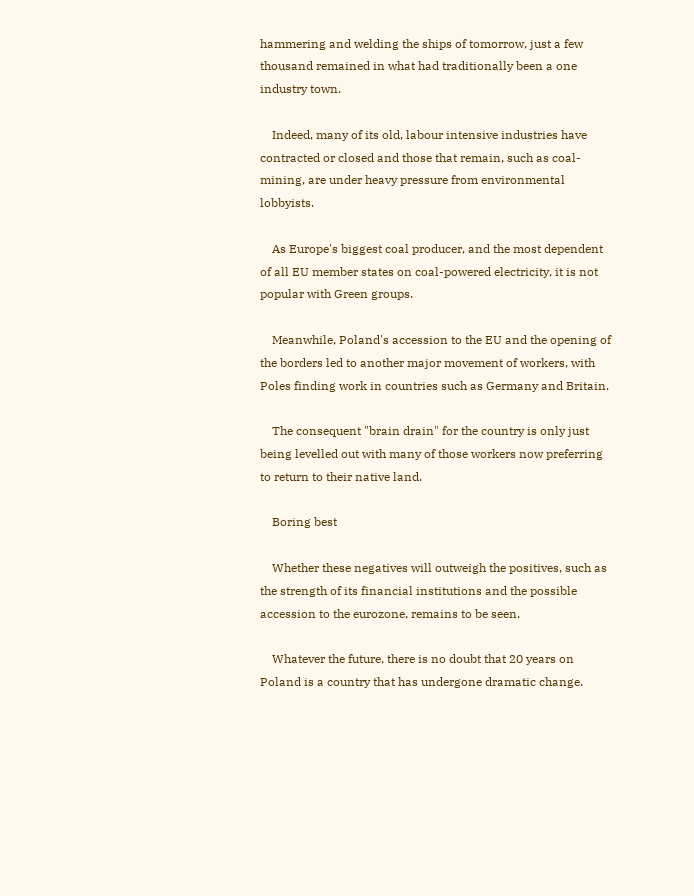hammering and welding the ships of tomorrow, just a few thousand remained in what had traditionally been a one industry town.

    Indeed, many of its old, labour intensive industries have contracted or closed and those that remain, such as coal-mining, are under heavy pressure from environmental lobbyists.

    As Europe's biggest coal producer, and the most dependent of all EU member states on coal-powered electricity, it is not popular with Green groups.

    Meanwhile, Poland's accession to the EU and the opening of the borders led to another major movement of workers, with Poles finding work in countries such as Germany and Britain.

    The consequent "brain drain" for the country is only just being levelled out with many of those workers now preferring to return to their native land.

    Boring best

    Whether these negatives will outweigh the positives, such as the strength of its financial institutions and the possible accession to the eurozone, remains to be seen.

    Whatever the future, there is no doubt that 20 years on Poland is a country that has undergone dramatic change.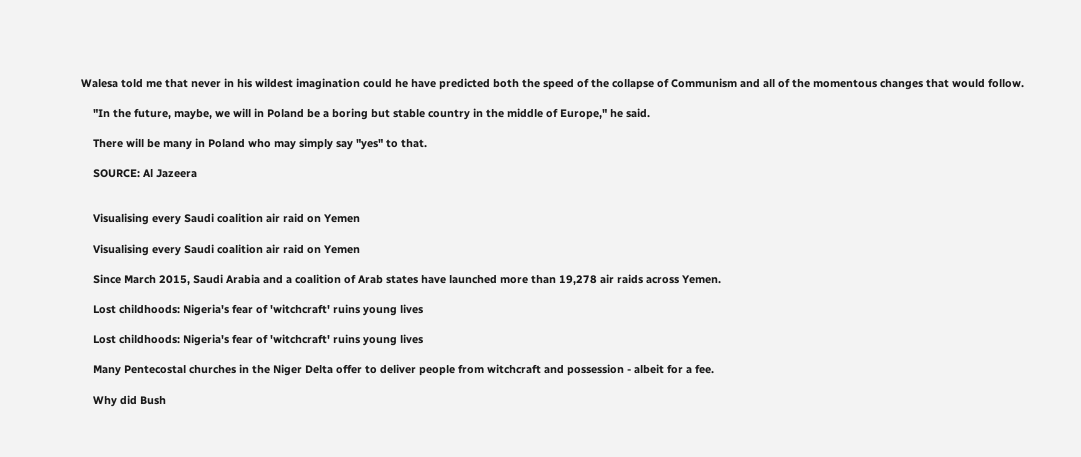Walesa told me that never in his wildest imagination could he have predicted both the speed of the collapse of Communism and all of the momentous changes that would follow.

    "In the future, maybe, we will in Poland be a boring but stable country in the middle of Europe," he said.

    There will be many in Poland who may simply say "yes" to that.

    SOURCE: Al Jazeera


    Visualising every Saudi coalition air raid on Yemen

    Visualising every Saudi coalition air raid on Yemen

    Since March 2015, Saudi Arabia and a coalition of Arab states have launched more than 19,278 air raids across Yemen.

    Lost childhoods: Nigeria's fear of 'witchcraft' ruins young lives

    Lost childhoods: Nigeria's fear of 'witchcraft' ruins young lives

    Many Pentecostal churches in the Niger Delta offer to deliver people from witchcraft and possession - albeit for a fee.

    Why did Bush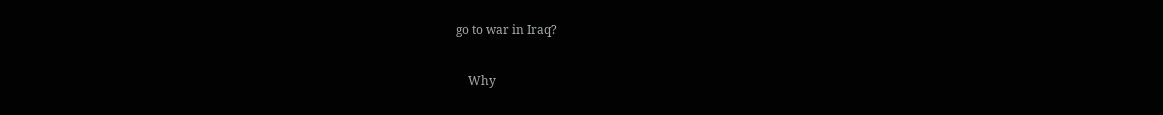go to war in Iraq?

    Why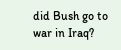did Bush go to war in Iraq?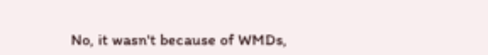No, it wasn't because of WMDs,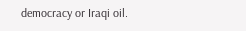democracy or Iraqi oil.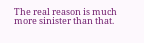The real reason is much more sinister than that.